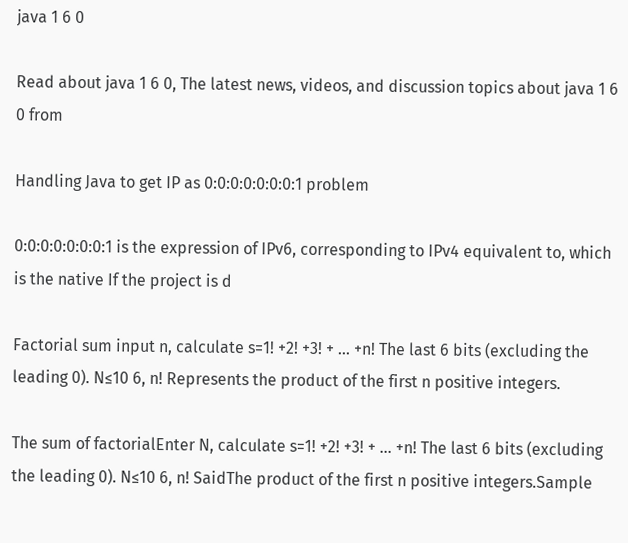java 1 6 0

Read about java 1 6 0, The latest news, videos, and discussion topics about java 1 6 0 from

Handling Java to get IP as 0:0:0:0:0:0:0:1 problem

0:0:0:0:0:0:0:1 is the expression of IPv6, corresponding to IPv4 equivalent to, which is the native If the project is d

Factorial sum input n, calculate s=1! +2! +3! + ... +n! The last 6 bits (excluding the leading 0). N≤10 6, n! Represents the product of the first n positive integers.

The sum of factorialEnter N, calculate s=1! +2! +3! + ... +n! The last 6 bits (excluding the leading 0). N≤10 6, n! SaidThe product of the first n positive integers.Sample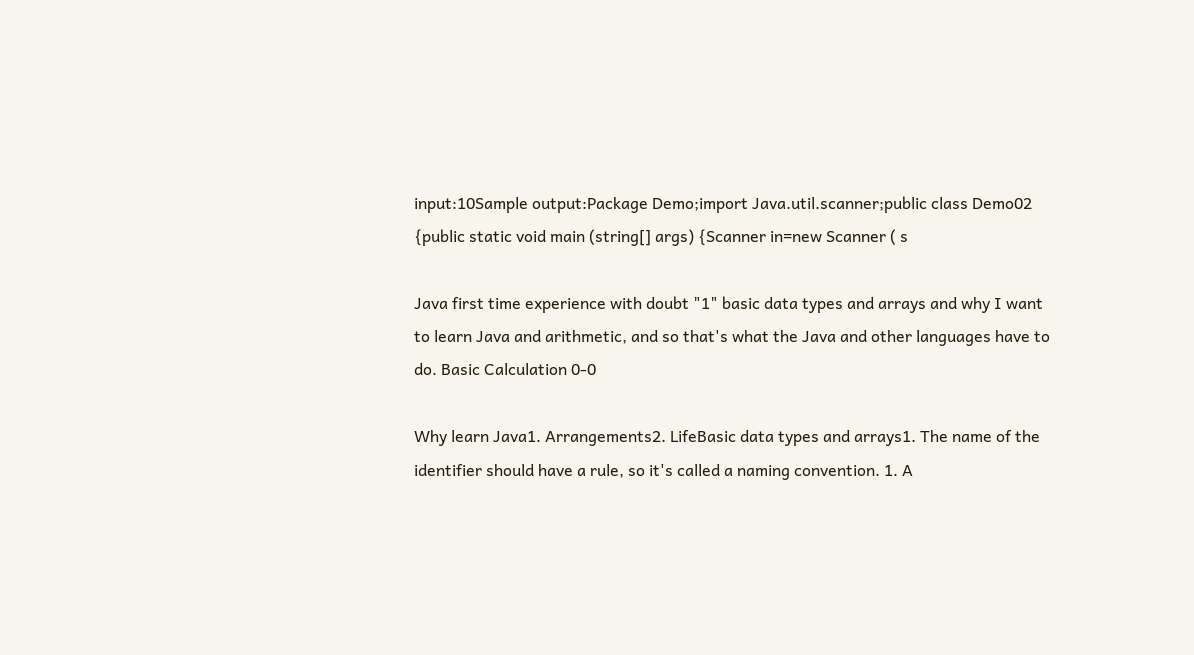input:10Sample output:Package Demo;import Java.util.scanner;public class Demo02 {public static void main (string[] args) {Scanner in=new Scanner ( s

Java first time experience with doubt "1" basic data types and arrays and why I want to learn Java and arithmetic, and so that's what the Java and other languages have to do. Basic Calculation 0-0

Why learn Java1. Arrangements2. LifeBasic data types and arrays1. The name of the identifier should have a rule, so it's called a naming convention. 1. A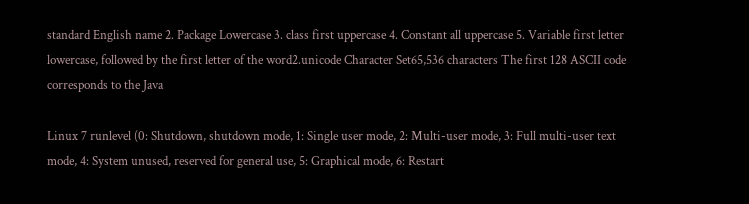standard English name 2. Package Lowercase 3. class first uppercase 4. Constant all uppercase 5. Variable first letter lowercase, followed by the first letter of the word2.unicode Character Set65,536 characters The first 128 ASCII code corresponds to the Java

Linux 7 runlevel (0: Shutdown, shutdown mode, 1: Single user mode, 2: Multi-user mode, 3: Full multi-user text mode, 4: System unused, reserved for general use, 5: Graphical mode, 6: Restart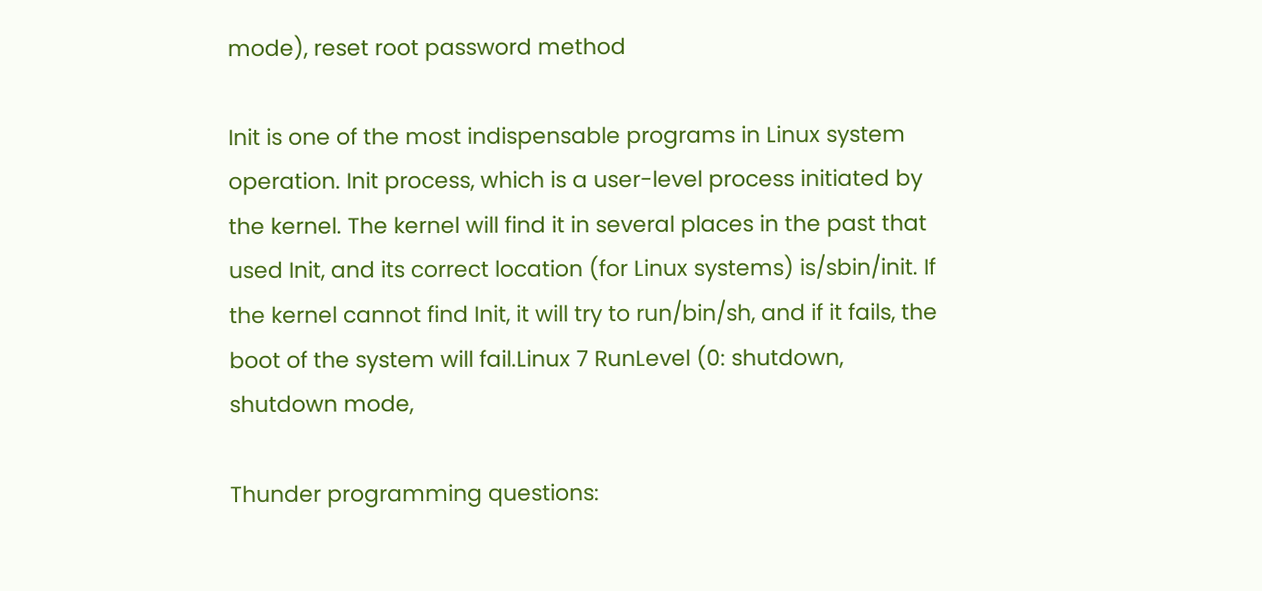mode), reset root password method

Init is one of the most indispensable programs in Linux system operation. Init process, which is a user-level process initiated by the kernel. The kernel will find it in several places in the past that used Init, and its correct location (for Linux systems) is/sbin/init. If the kernel cannot find Init, it will try to run/bin/sh, and if it fails, the boot of the system will fail.Linux 7 RunLevel (0: shutdown, shutdown mode,

Thunder programming questions: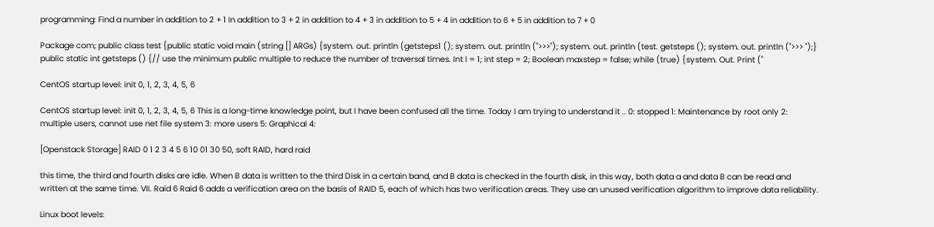programming: Find a number in addition to 2 + 1 In addition to 3 + 2 in addition to 4 + 3 in addition to 5 + 4 in addition to 6 + 5 in addition to 7 + 0

Package com; public class test {public static void main (string [] ARGs) {system. out. println (getsteps1 (); system. out. println (">>>"); system. out. println (test. getsteps (); system. out. println (">>> ");} public static int getsteps () {// use the minimum public multiple to reduce the number of traversal times. Int I = 1; int step = 2; Boolean maxstep = false; while (true) {system. Out. Print ("

CentOS startup level: init 0, 1, 2, 3, 4, 5, 6

CentOS startup level: init 0, 1, 2, 3, 4, 5, 6 This is a long-time knowledge point, but I have been confused all the time. Today I am trying to understand it .. 0: stopped 1: Maintenance by root only 2: multiple users, cannot use net file system 3: more users 5: Graphical 4:

[Openstack Storage] RAID 0 1 2 3 4 5 6 10 01 30 50, soft RAID, hard raid

this time, the third and fourth disks are idle. When B data is written to the third Disk in a certain band, and B data is checked in the fourth disk, in this way, both data a and data B can be read and written at the same time. VII. Raid 6 Raid 6 adds a verification area on the basis of RAID 5, each of which has two verification areas. They use an unused verification algorithm to improve data reliability.

Linux boot levels: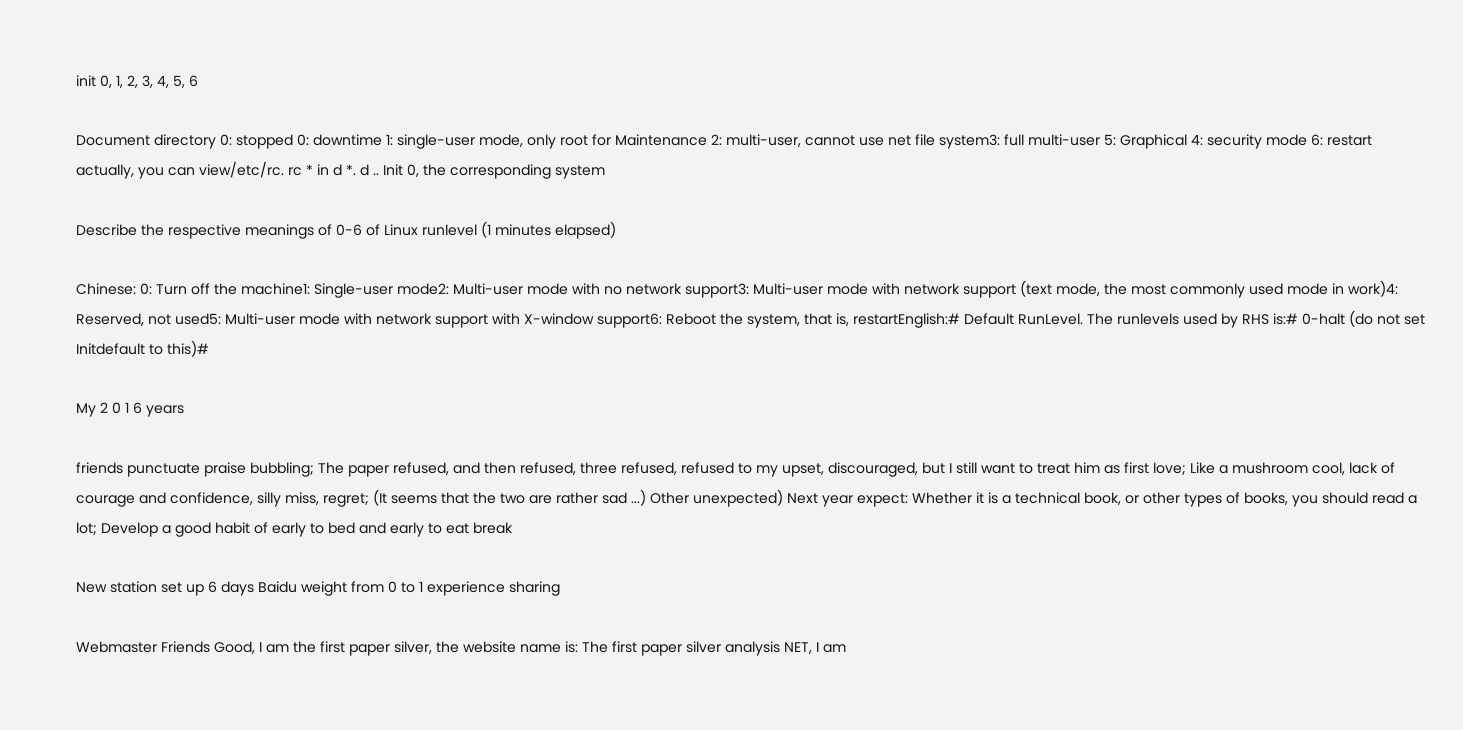init 0, 1, 2, 3, 4, 5, 6

Document directory 0: stopped 0: downtime 1: single-user mode, only root for Maintenance 2: multi-user, cannot use net file system3: full multi-user 5: Graphical 4: security mode 6: restart actually, you can view/etc/rc. rc * in d *. d .. Init 0, the corresponding system

Describe the respective meanings of 0-6 of Linux runlevel (1 minutes elapsed)

Chinese: 0: Turn off the machine1: Single-user mode2: Multi-user mode with no network support3: Multi-user mode with network support (text mode, the most commonly used mode in work)4: Reserved, not used5: Multi-user mode with network support with X-window support6: Reboot the system, that is, restartEnglish:# Default RunLevel. The runlevels used by RHS is:# 0-halt (do not set Initdefault to this)#

My 2 0 1 6 years

friends punctuate praise bubbling; The paper refused, and then refused, three refused, refused to my upset, discouraged, but I still want to treat him as first love; Like a mushroom cool, lack of courage and confidence, silly miss, regret; (It seems that the two are rather sad ...) Other unexpected) Next year expect: Whether it is a technical book, or other types of books, you should read a lot; Develop a good habit of early to bed and early to eat break

New station set up 6 days Baidu weight from 0 to 1 experience sharing

Webmaster Friends Good, I am the first paper silver, the website name is: The first paper silver analysis NET, I am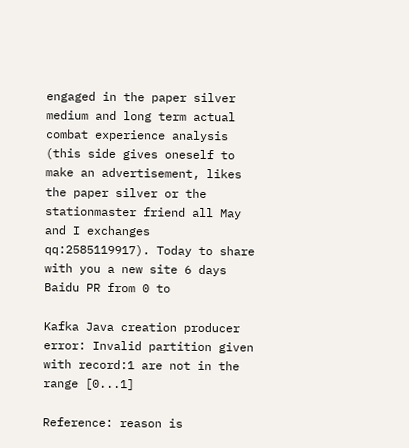engaged in the paper silver medium and long term actual combat experience analysis (this side gives oneself to make an advertisement, likes the paper silver or the stationmaster friend all May and I exchanges qq:2585119917). Today to share with you a new site 6 days Baidu PR from 0 to

Kafka Java creation producer error: Invalid partition given with record:1 are not in the range [0...1]

Reference: reason is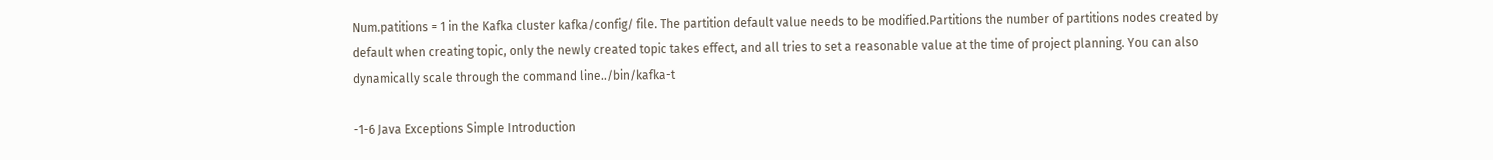Num.patitions = 1 in the Kafka cluster kafka/config/ file. The partition default value needs to be modified.Partitions the number of partitions nodes created by default when creating topic, only the newly created topic takes effect, and all tries to set a reasonable value at the time of project planning. You can also dynamically scale through the command line../bin/kafka-t

-1-6 Java Exceptions Simple Introduction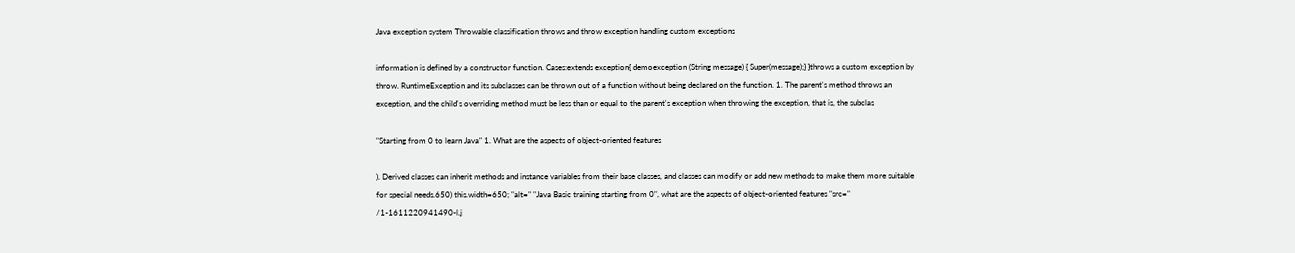Java exception system Throwable classification throws and throw exception handling custom exceptions

information is defined by a constructor function. Cases:extends exception{ demoexception (String message) { Super(message);} }throws a custom exception by throw. RuntimeException and its subclasses can be thrown out of a function without being declared on the function. 1. The parent's method throws an exception, and the child's overriding method must be less than or equal to the parent's exception when throwing the exception, that is, the subclas

"Starting from 0 to learn Java" 1. What are the aspects of object-oriented features

). Derived classes can inherit methods and instance variables from their base classes, and classes can modify or add new methods to make them more suitable for special needs.650) this.width=650; "alt=" "Java Basic training starting from 0", what are the aspects of object-oriented features "src=" /1-1611220941490-l.j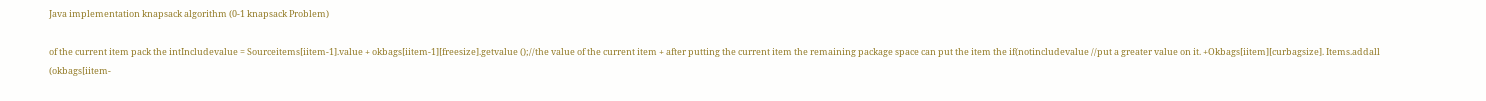Java implementation knapsack algorithm (0-1 knapsack Problem)

of the current item pack the intIncludevalue = Sourceitems[iitem-1].value + okbags[iitem-1][freesize].getvalue ();//the value of the current item + after putting the current item the remaining package space can put the item the if(notincludevalue //put a greater value on it. +Okbags[iitem][curbagsize]. Items.addall (okbags[iitem-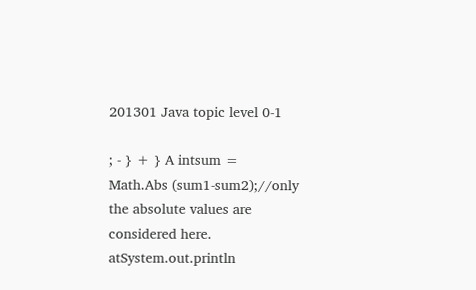201301 Java topic level 0-1

; - } + } A intsum = Math.Abs (sum1-sum2);//only the absolute values are considered here. atSystem.out.println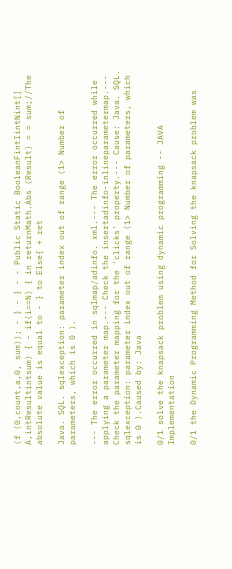(f (0,count,a,0, sum)); - } - } - - Public Static BooleanFintIintNint[] A,intResultintsum) { - if(i==N) { in returnMath.Abs (Result) = = sum;//The absolute value is equal to - } to Else{ + ret

Java. SQL. sqlexception: parameter index out of range (1> Number of parameters, which is 0 ).

--- The error occurred in sqlmap/adinfo. xml.--- The error occurred while applying a parameter map.--- Check the insertadinfo-inlineparametermap.--- Check the parameter mapping for the 'clicks' property.--- Cause: Java. SQL. sqlexception: parameter index out of range (1> Number of parameters, which is 0 ).Caused by: Java

0/1 solve the knapsack problem using dynamic programming -- JAVA Implementation

0/1 the Dynamic Programming Method for Solving the knapsack problem was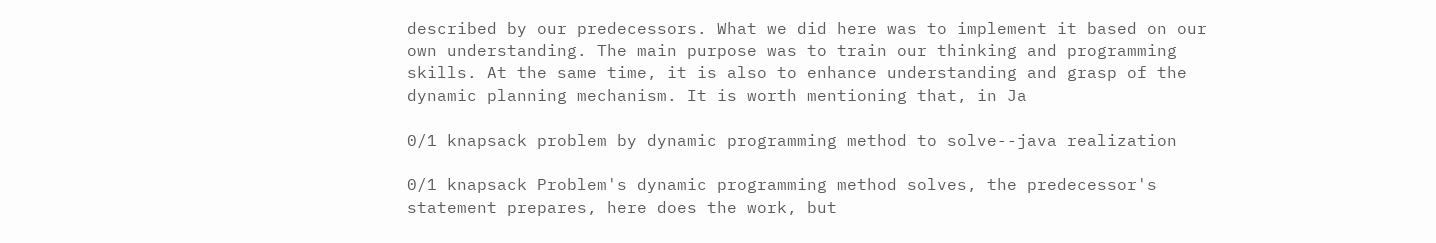described by our predecessors. What we did here was to implement it based on our own understanding. The main purpose was to train our thinking and programming skills. At the same time, it is also to enhance understanding and grasp of the dynamic planning mechanism. It is worth mentioning that, in Ja

0/1 knapsack problem by dynamic programming method to solve--java realization

0/1 knapsack Problem's dynamic programming method solves, the predecessor's statement prepares, here does the work, but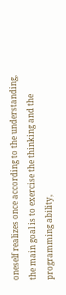oneself realizes once according to the understanding, the main goal is to exercise the thinking and the programming ability,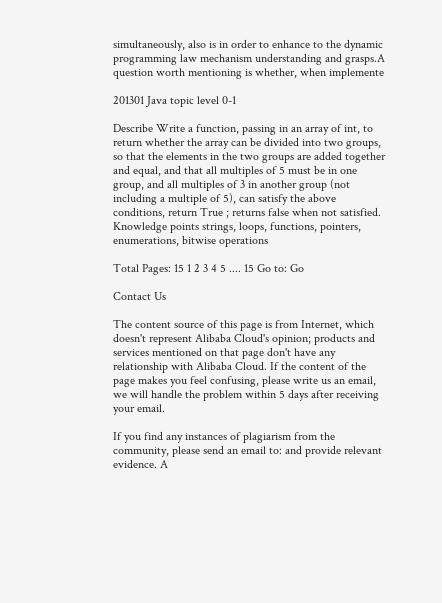simultaneously, also is in order to enhance to the dynamic programming law mechanism understanding and grasps.A question worth mentioning is whether, when implemente

201301 Java topic level 0-1

Describe Write a function, passing in an array of int, to return whether the array can be divided into two groups, so that the elements in the two groups are added together and equal, and that all multiples of 5 must be in one group, and all multiples of 3 in another group (not including a multiple of 5), can satisfy the above conditions, return True ; returns false when not satisfied. Knowledge points strings, loops, functions, pointers, enumerations, bitwise operations

Total Pages: 15 1 2 3 4 5 .... 15 Go to: Go

Contact Us

The content source of this page is from Internet, which doesn't represent Alibaba Cloud's opinion; products and services mentioned on that page don't have any relationship with Alibaba Cloud. If the content of the page makes you feel confusing, please write us an email, we will handle the problem within 5 days after receiving your email.

If you find any instances of plagiarism from the community, please send an email to: and provide relevant evidence. A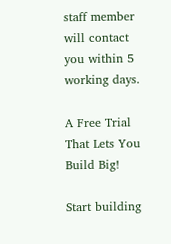staff member will contact you within 5 working days.

A Free Trial That Lets You Build Big!

Start building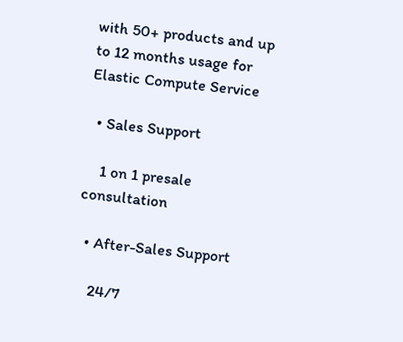with 50+ products and up to 12 months usage for Elastic Compute Service

  • Sales Support

    1 on 1 presale consultation

  • After-Sales Support

    24/7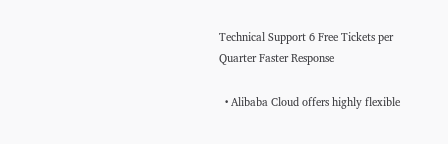Technical Support 6 Free Tickets per Quarter Faster Response

  • Alibaba Cloud offers highly flexible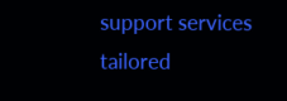support services tailored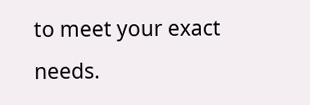to meet your exact needs.